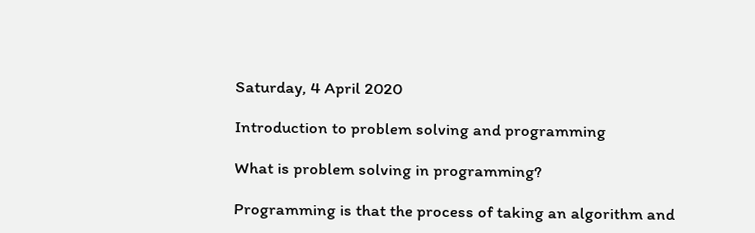Saturday, 4 April 2020

Introduction to problem solving and programming

What is problem solving in programming?

Programming is that the process of taking an algorithm and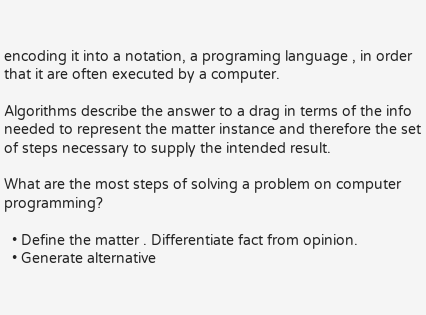encoding it into a notation, a programing language , in order that it are often executed by a computer.

Algorithms describe the answer to a drag in terms of the info needed to represent the matter instance and therefore the set of steps necessary to supply the intended result.

What are the most steps of solving a problem on computer programming?

  • Define the matter . Differentiate fact from opinion.
  • Generate alternative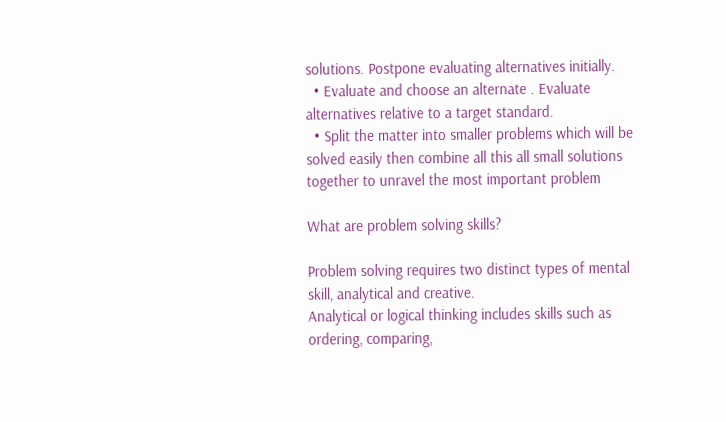solutions. Postpone evaluating alternatives initially.
  • Evaluate and choose an alternate . Evaluate alternatives relative to a target standard.
  • Split the matter into smaller problems which will be solved easily then combine all this all small solutions together to unravel the most important problem

What are problem solving skills?

Problem solving requires two distinct types of mental skill, analytical and creative.
Analytical or logical thinking includes skills such as ordering, comparing,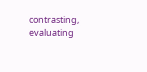contrasting, evaluating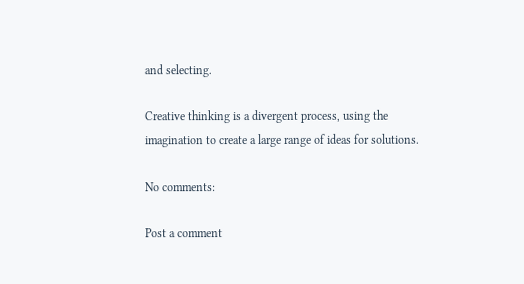and selecting.

Creative thinking is a divergent process, using the imagination to create a large range of ideas for solutions.

No comments:

Post a comment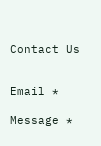Contact Us


Email *

Message *